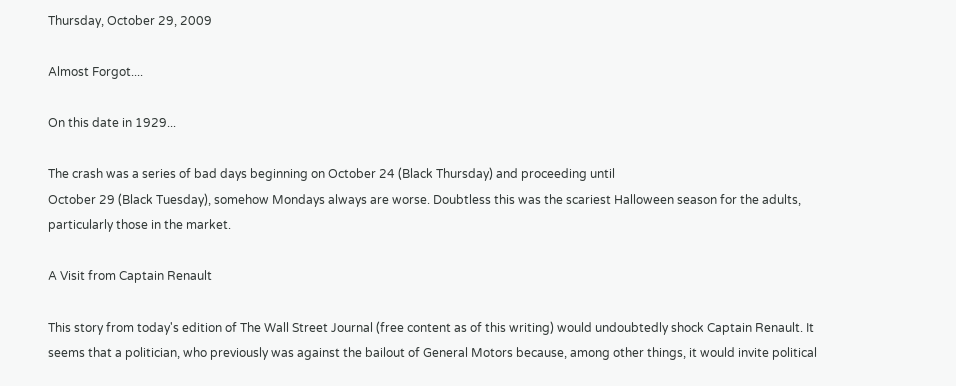Thursday, October 29, 2009

Almost Forgot....

On this date in 1929...

The crash was a series of bad days beginning on October 24 (Black Thursday) and proceeding until
October 29 (Black Tuesday), somehow Mondays always are worse. Doubtless this was the scariest Halloween season for the adults, particularly those in the market.

A Visit from Captain Renault

This story from today's edition of The Wall Street Journal (free content as of this writing) would undoubtedly shock Captain Renault. It seems that a politician, who previously was against the bailout of General Motors because, among other things, it would invite political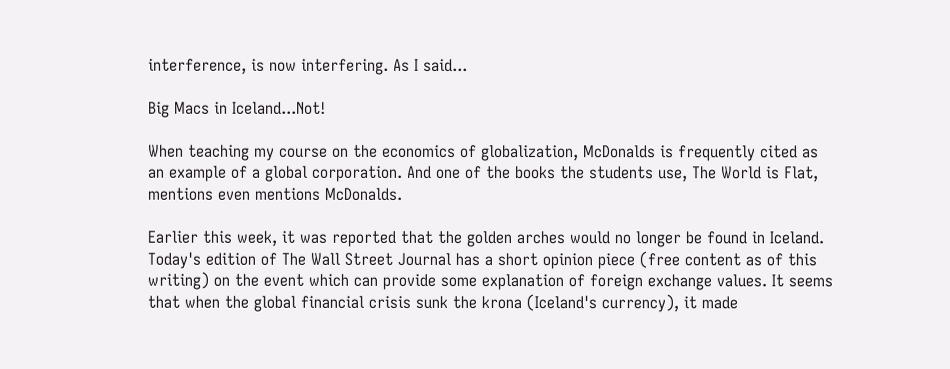interference, is now interfering. As I said...

Big Macs in Iceland...Not!

When teaching my course on the economics of globalization, McDonalds is frequently cited as an example of a global corporation. And one of the books the students use, The World is Flat, mentions even mentions McDonalds.

Earlier this week, it was reported that the golden arches would no longer be found in Iceland. Today's edition of The Wall Street Journal has a short opinion piece (free content as of this writing) on the event which can provide some explanation of foreign exchange values. It seems that when the global financial crisis sunk the krona (Iceland's currency), it made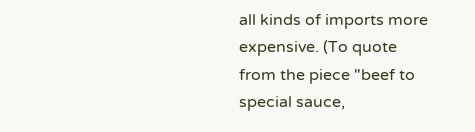all kinds of imports more expensive. (To quote from the piece "beef to special sauce,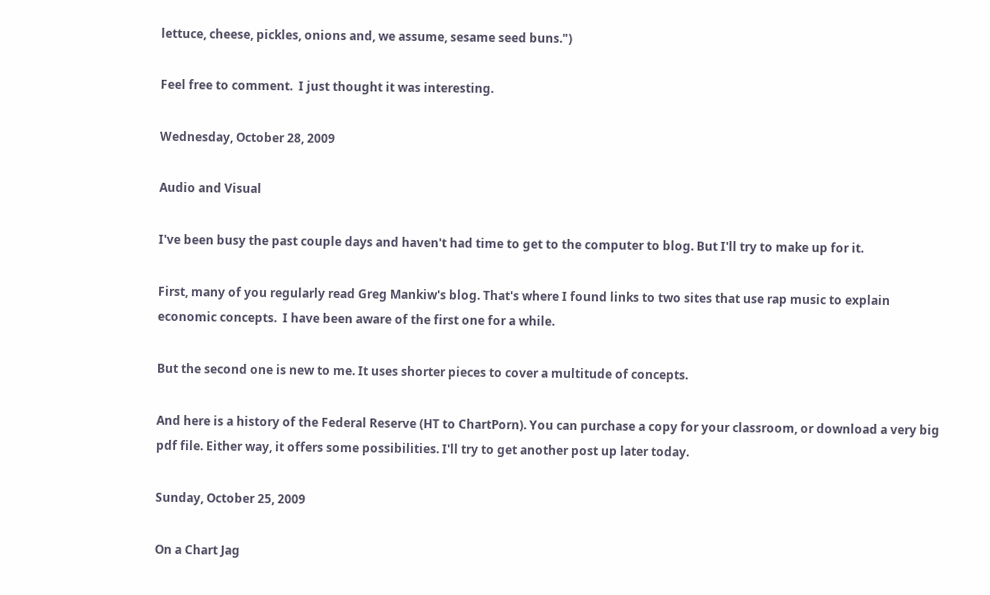lettuce, cheese, pickles, onions and, we assume, sesame seed buns.")

Feel free to comment.  I just thought it was interesting.

Wednesday, October 28, 2009

Audio and Visual

I've been busy the past couple days and haven't had time to get to the computer to blog. But I'll try to make up for it.

First, many of you regularly read Greg Mankiw's blog. That's where I found links to two sites that use rap music to explain economic concepts.  I have been aware of the first one for a while.

But the second one is new to me. It uses shorter pieces to cover a multitude of concepts.

And here is a history of the Federal Reserve (HT to ChartPorn). You can purchase a copy for your classroom, or download a very big pdf file. Either way, it offers some possibilities. I'll try to get another post up later today.

Sunday, October 25, 2009

On a Chart Jag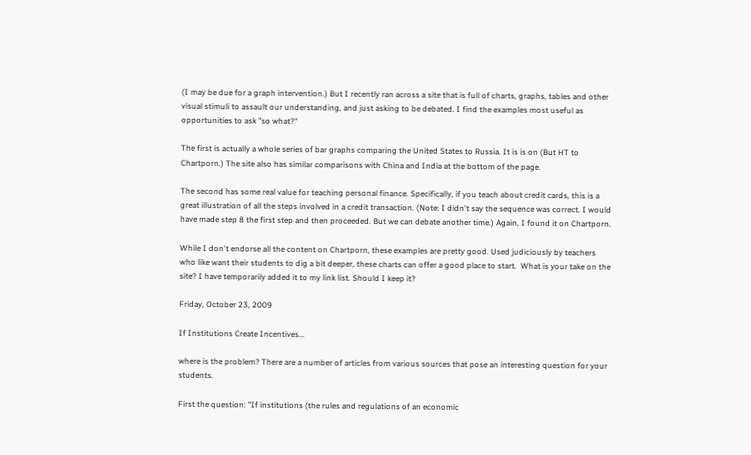(I may be due for a graph intervention.) But I recently ran across a site that is full of charts, graphs, tables and other visual stimuli to assault our understanding, and just asking to be debated. I find the examples most useful as opportunities to ask "so what?"

The first is actually a whole series of bar graphs comparing the United States to Russia. It is is on (But HT to Chartporn.) The site also has similar comparisons with China and India at the bottom of the page.

The second has some real value for teaching personal finance. Specifically, if you teach about credit cards, this is a great illustration of all the steps involved in a credit transaction. (Note: I didn't say the sequence was correct. I would have made step 8 the first step and then proceeded. But we can debate another time.) Again, I found it on Chartporn.

While I don't endorse all the content on Chartporn, these examples are pretty good. Used judiciously by teachers who like want their students to dig a bit deeper, these charts can offer a good place to start.  What is your take on the site? I have temporarily added it to my link list. Should I keep it?

Friday, October 23, 2009

If Institutions Create Incentives...

where is the problem? There are a number of articles from various sources that pose an interesting question for your students.

First the question: "If institutions (the rules and regulations of an economic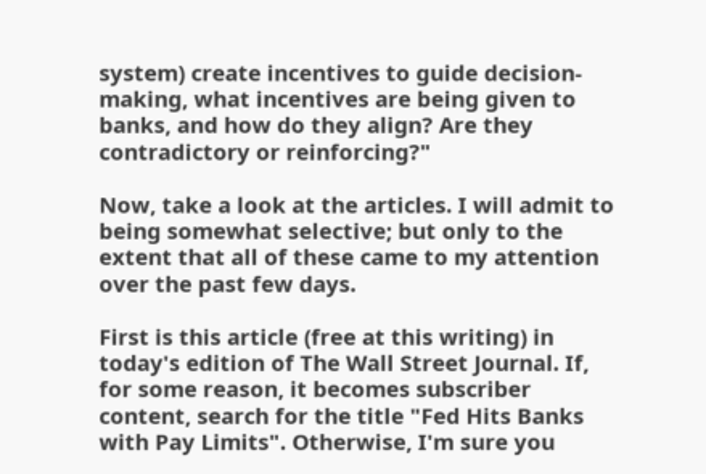system) create incentives to guide decision-making, what incentives are being given to banks, and how do they align? Are they contradictory or reinforcing?"

Now, take a look at the articles. I will admit to being somewhat selective; but only to the extent that all of these came to my attention over the past few days.

First is this article (free at this writing) in today's edition of The Wall Street Journal. If, for some reason, it becomes subscriber content, search for the title "Fed Hits Banks with Pay Limits". Otherwise, I'm sure you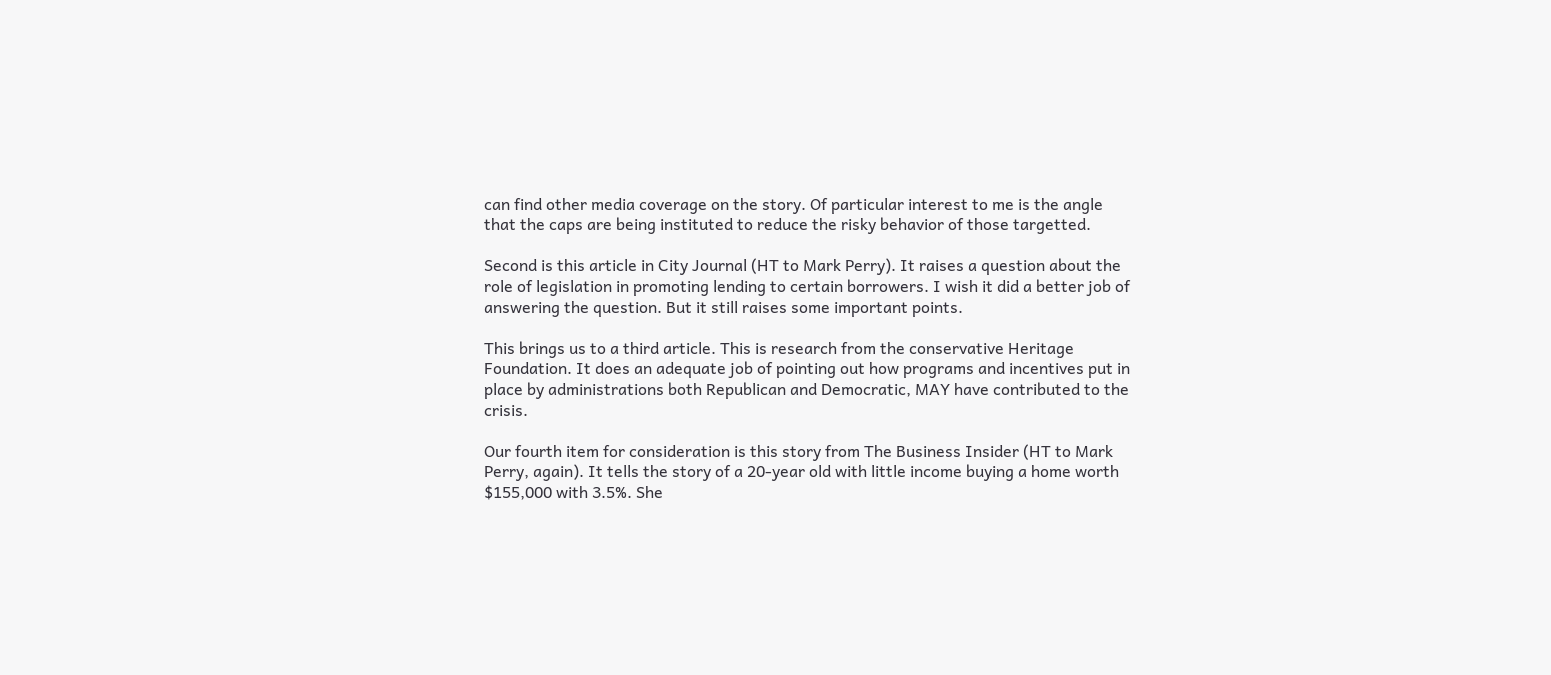can find other media coverage on the story. Of particular interest to me is the angle that the caps are being instituted to reduce the risky behavior of those targetted.

Second is this article in City Journal (HT to Mark Perry). It raises a question about the role of legislation in promoting lending to certain borrowers. I wish it did a better job of answering the question. But it still raises some important points.

This brings us to a third article. This is research from the conservative Heritage Foundation. It does an adequate job of pointing out how programs and incentives put in place by administrations both Republican and Democratic, MAY have contributed to the crisis.

Our fourth item for consideration is this story from The Business Insider (HT to Mark Perry, again). It tells the story of a 20-year old with little income buying a home worth $155,000 with 3.5%. She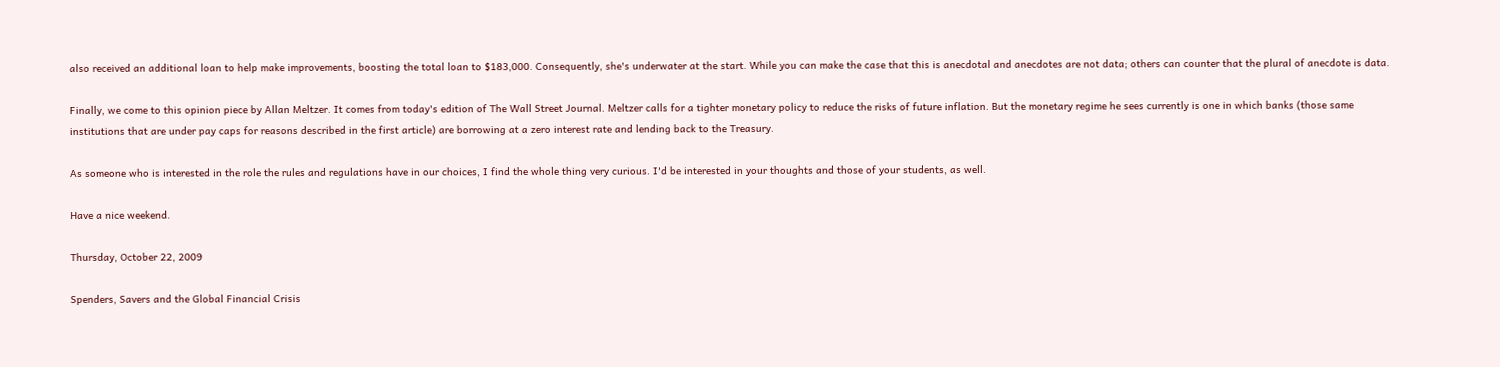also received an additional loan to help make improvements, boosting the total loan to $183,000. Consequently, she's underwater at the start. While you can make the case that this is anecdotal and anecdotes are not data; others can counter that the plural of anecdote is data.

Finally, we come to this opinion piece by Allan Meltzer. It comes from today's edition of The Wall Street Journal. Meltzer calls for a tighter monetary policy to reduce the risks of future inflation. But the monetary regime he sees currently is one in which banks (those same institutions that are under pay caps for reasons described in the first article) are borrowing at a zero interest rate and lending back to the Treasury.

As someone who is interested in the role the rules and regulations have in our choices, I find the whole thing very curious. I'd be interested in your thoughts and those of your students, as well.

Have a nice weekend.

Thursday, October 22, 2009

Spenders, Savers and the Global Financial Crisis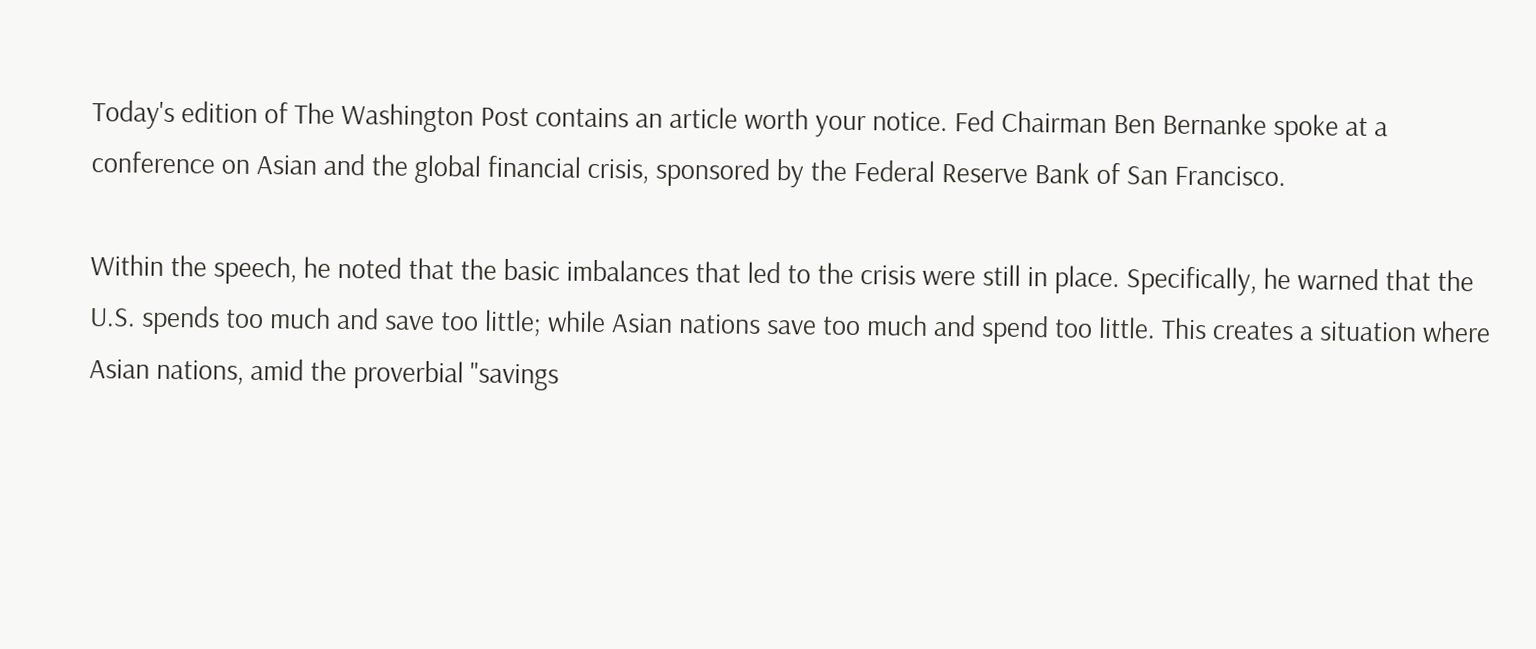Today's edition of The Washington Post contains an article worth your notice. Fed Chairman Ben Bernanke spoke at a conference on Asian and the global financial crisis, sponsored by the Federal Reserve Bank of San Francisco.

Within the speech, he noted that the basic imbalances that led to the crisis were still in place. Specifically, he warned that the U.S. spends too much and save too little; while Asian nations save too much and spend too little. This creates a situation where Asian nations, amid the proverbial "savings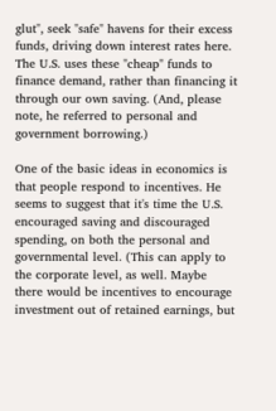glut", seek "safe" havens for their excess funds, driving down interest rates here. The U.S. uses these "cheap" funds to finance demand, rather than financing it through our own saving. (And, please note, he referred to personal and government borrowing.)

One of the basic ideas in economics is that people respond to incentives. He seems to suggest that it's time the U.S. encouraged saving and discouraged spending, on both the personal and governmental level. (This can apply to the corporate level, as well. Maybe there would be incentives to encourage investment out of retained earnings, but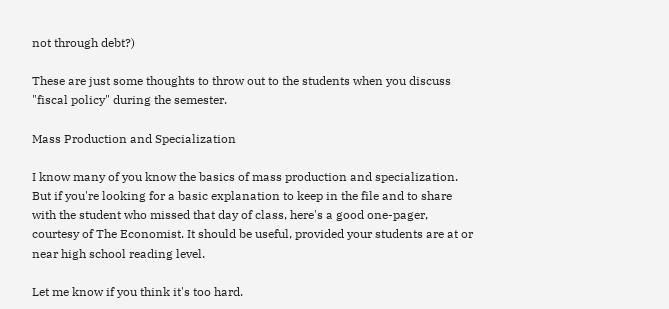not through debt?)

These are just some thoughts to throw out to the students when you discuss "fiscal policy" during the semester.

Mass Production and Specialization

I know many of you know the basics of mass production and specialization. But if you're looking for a basic explanation to keep in the file and to share with the student who missed that day of class, here's a good one-pager, courtesy of The Economist. It should be useful, provided your students are at or near high school reading level.

Let me know if you think it's too hard.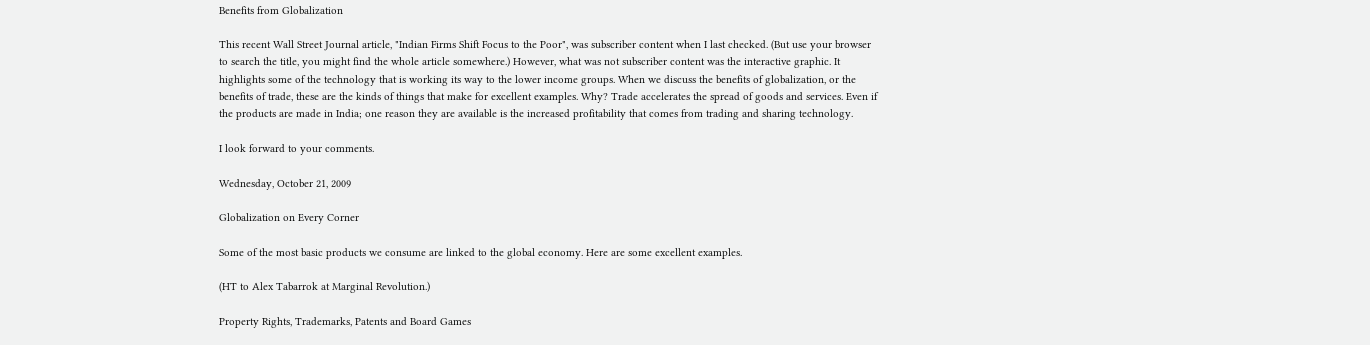Benefits from Globalization

This recent Wall Street Journal article, "Indian Firms Shift Focus to the Poor", was subscriber content when I last checked. (But use your browser to search the title, you might find the whole article somewhere.) However, what was not subscriber content was the interactive graphic. It highlights some of the technology that is working its way to the lower income groups. When we discuss the benefits of globalization, or the benefits of trade, these are the kinds of things that make for excellent examples. Why? Trade accelerates the spread of goods and services. Even if the products are made in India; one reason they are available is the increased profitability that comes from trading and sharing technology.

I look forward to your comments.

Wednesday, October 21, 2009

Globalization on Every Corner

Some of the most basic products we consume are linked to the global economy. Here are some excellent examples.

(HT to Alex Tabarrok at Marginal Revolution.)

Property Rights, Trademarks, Patents and Board Games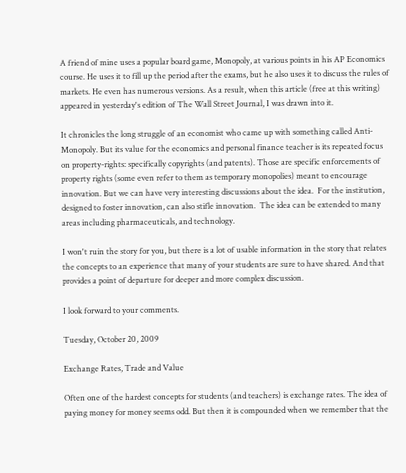A friend of mine uses a popular board game, Monopoly, at various points in his AP Economics course. He uses it to fill up the period after the exams, but he also uses it to discuss the rules of markets. He even has numerous versions. As a result, when this article (free at this writing) appeared in yesterday's edition of The Wall Street Journal, I was drawn into it.

It chronicles the long struggle of an economist who came up with something called Anti-Monopoly. But its value for the economics and personal finance teacher is its repeated focus on property-rights: specifically copyrights (and patents). Those are specific enforcements of property rights (some even refer to them as temporary monopolies) meant to encourage innovation. But we can have very interesting discussions about the idea.  For the institution, designed to foster innovation, can also stifle innovation.  The idea can be extended to many areas including pharmaceuticals, and technology.

I won't ruin the story for you, but there is a lot of usable information in the story that relates the concepts to an experience that many of your students are sure to have shared. And that provides a point of departure for deeper and more complex discussion.

I look forward to your comments.

Tuesday, October 20, 2009

Exchange Rates, Trade and Value

Often one of the hardest concepts for students (and teachers) is exchange rates. The idea of paying money for money seems odd. But then it is compounded when we remember that the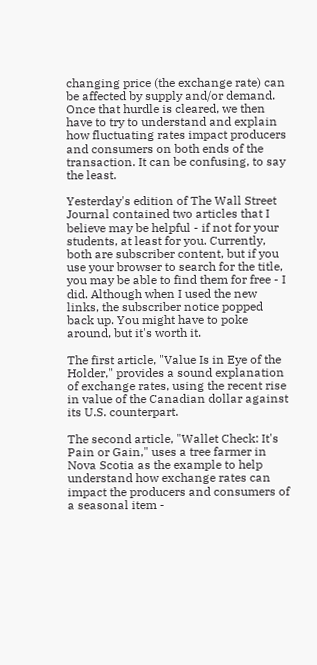changing price (the exchange rate) can be affected by supply and/or demand. Once that hurdle is cleared, we then have to try to understand and explain how fluctuating rates impact producers and consumers on both ends of the transaction. It can be confusing, to say the least.

Yesterday's edition of The Wall Street Journal contained two articles that I believe may be helpful - if not for your students, at least for you. Currently, both are subscriber content, but if you use your browser to search for the title, you may be able to find them for free - I did. Although when I used the new links, the subscriber notice popped back up. You might have to poke around, but it's worth it.

The first article, "Value Is in Eye of the Holder," provides a sound explanation of exchange rates, using the recent rise in value of the Canadian dollar against its U.S. counterpart.

The second article, "Wallet Check: It's Pain or Gain," uses a tree farmer in Nova Scotia as the example to help understand how exchange rates can impact the producers and consumers of a seasonal item -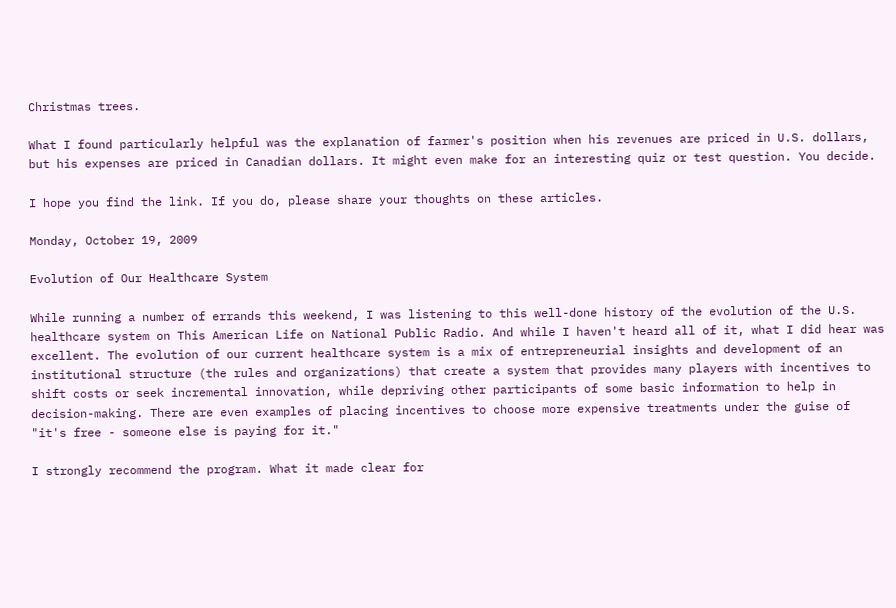Christmas trees.

What I found particularly helpful was the explanation of farmer's position when his revenues are priced in U.S. dollars, but his expenses are priced in Canadian dollars. It might even make for an interesting quiz or test question. You decide.

I hope you find the link. If you do, please share your thoughts on these articles.

Monday, October 19, 2009

Evolution of Our Healthcare System

While running a number of errands this weekend, I was listening to this well-done history of the evolution of the U.S. healthcare system on This American Life on National Public Radio. And while I haven't heard all of it, what I did hear was excellent. The evolution of our current healthcare system is a mix of entrepreneurial insights and development of an institutional structure (the rules and organizations) that create a system that provides many players with incentives to shift costs or seek incremental innovation, while depriving other participants of some basic information to help in decision-making. There are even examples of placing incentives to choose more expensive treatments under the guise of "it's free - someone else is paying for it."

I strongly recommend the program. What it made clear for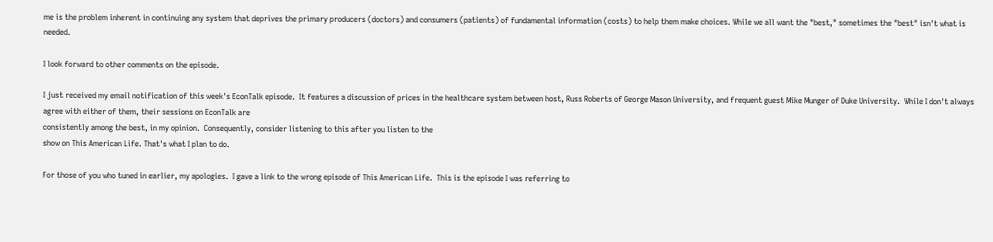me is the problem inherent in continuing any system that deprives the primary producers (doctors) and consumers (patients) of fundamental information (costs) to help them make choices. While we all want the "best," sometimes the "best" isn't what is needed.

I look forward to other comments on the episode.

I just received my email notification of this week's EconTalk episode.  It features a discussion of prices in the healthcare system between host, Russ Roberts of George Mason University, and frequent guest Mike Munger of Duke University.  While I don't always agree with either of them, their sessions on EconTalk are
consistently among the best, in my opinion.  Consequently, consider listening to this after you listen to the
show on This American Life. That's what I plan to do.

For those of you who tuned in earlier, my apologies.  I gave a link to the wrong episode of This American Life.  This is the episode I was referring to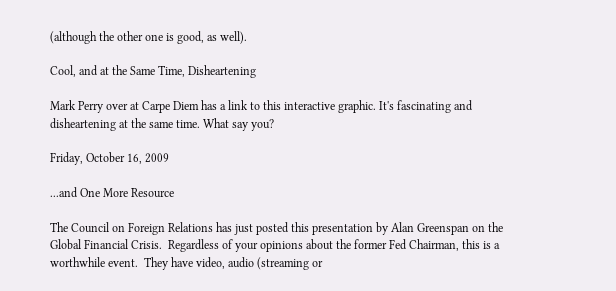(although the other one is good, as well).

Cool, and at the Same Time, Disheartening

Mark Perry over at Carpe Diem has a link to this interactive graphic. It's fascinating and disheartening at the same time. What say you?

Friday, October 16, 2009

...and One More Resource

The Council on Foreign Relations has just posted this presentation by Alan Greenspan on the Global Financial Crisis.  Regardless of your opinions about the former Fed Chairman, this is a worthwhile event.  They have video, audio (streaming or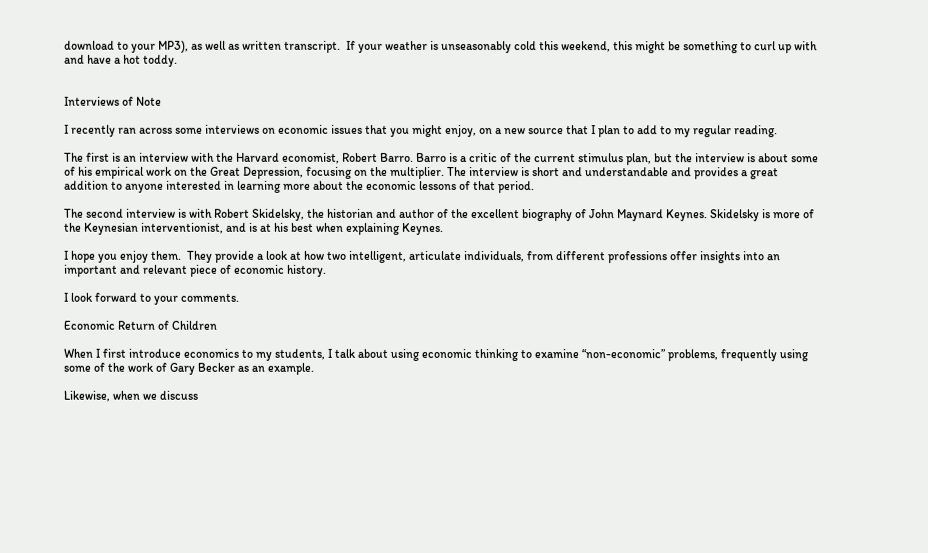download to your MP3), as well as written transcript.  If your weather is unseasonably cold this weekend, this might be something to curl up with and have a hot toddy.


Interviews of Note

I recently ran across some interviews on economic issues that you might enjoy, on a new source that I plan to add to my regular reading.

The first is an interview with the Harvard economist, Robert Barro. Barro is a critic of the current stimulus plan, but the interview is about some of his empirical work on the Great Depression, focusing on the multiplier. The interview is short and understandable and provides a great addition to anyone interested in learning more about the economic lessons of that period.

The second interview is with Robert Skidelsky, the historian and author of the excellent biography of John Maynard Keynes. Skidelsky is more of the Keynesian interventionist, and is at his best when explaining Keynes.

I hope you enjoy them.  They provide a look at how two intelligent, articulate individuals, from different professions offer insights into an important and relevant piece of economic history.

I look forward to your comments.

Economic Return of Children

When I first introduce economics to my students, I talk about using economic thinking to examine “non-economic” problems, frequently using some of the work of Gary Becker as an example.

Likewise, when we discuss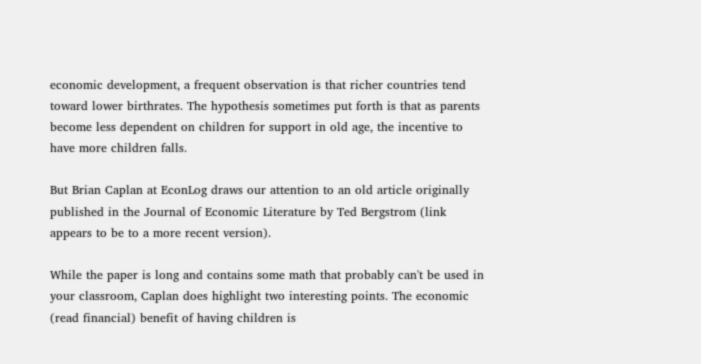economic development, a frequent observation is that richer countries tend toward lower birthrates. The hypothesis sometimes put forth is that as parents become less dependent on children for support in old age, the incentive to have more children falls.

But Brian Caplan at EconLog draws our attention to an old article originally published in the Journal of Economic Literature by Ted Bergstrom (link appears to be to a more recent version).

While the paper is long and contains some math that probably can't be used in your classroom, Caplan does highlight two interesting points. The economic (read financial) benefit of having children is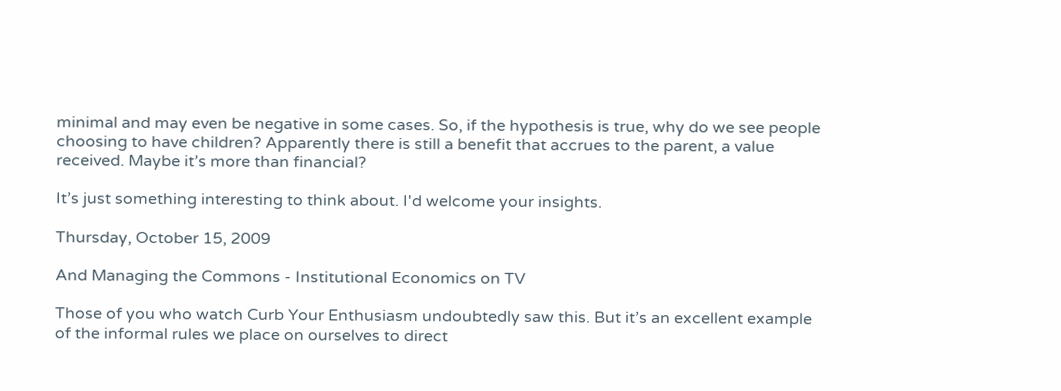minimal and may even be negative in some cases. So, if the hypothesis is true, why do we see people choosing to have children? Apparently there is still a benefit that accrues to the parent, a value received. Maybe it’s more than financial?

It’s just something interesting to think about. I'd welcome your insights.

Thursday, October 15, 2009

And Managing the Commons - Institutional Economics on TV

Those of you who watch Curb Your Enthusiasm undoubtedly saw this. But it’s an excellent example of the informal rules we place on ourselves to direct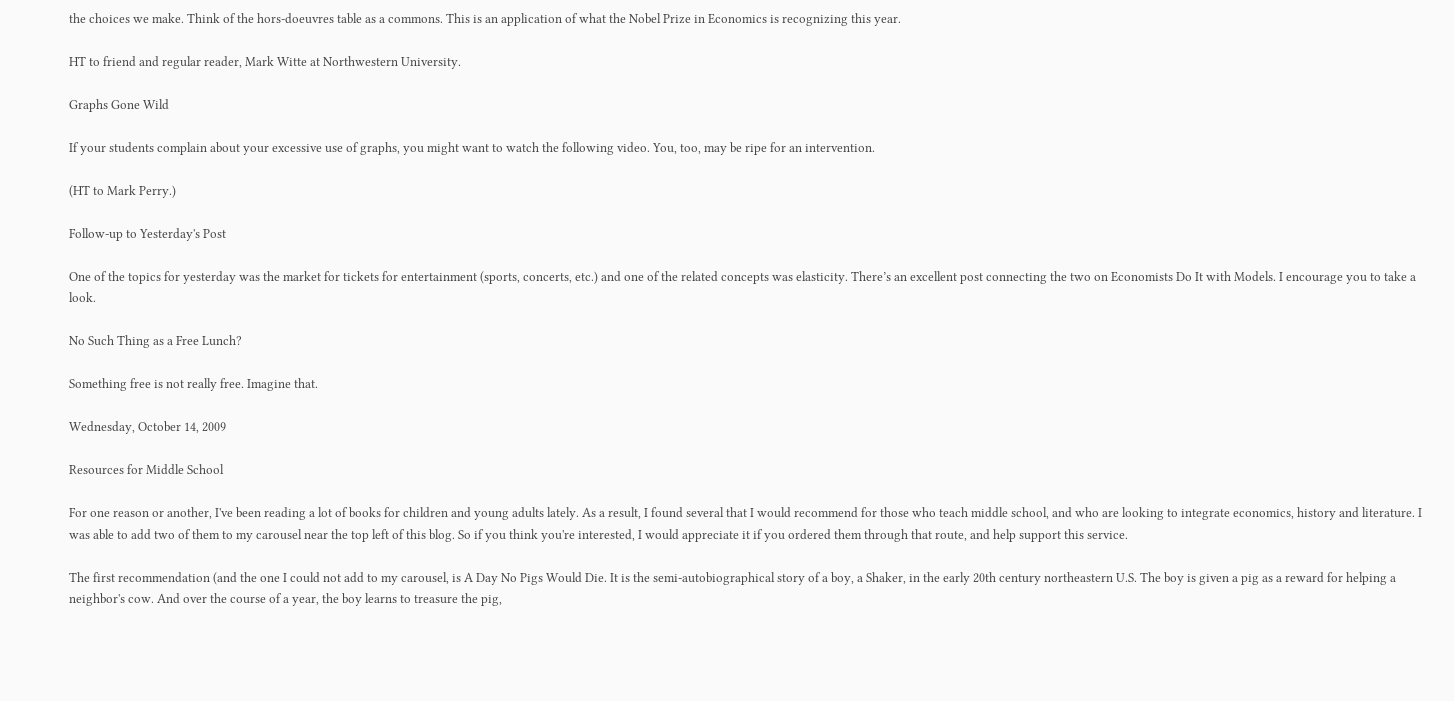the choices we make. Think of the hors-doeuvres table as a commons. This is an application of what the Nobel Prize in Economics is recognizing this year.

HT to friend and regular reader, Mark Witte at Northwestern University.

Graphs Gone Wild

If your students complain about your excessive use of graphs, you might want to watch the following video. You, too, may be ripe for an intervention.

(HT to Mark Perry.)

Follow-up to Yesterday's Post

One of the topics for yesterday was the market for tickets for entertainment (sports, concerts, etc.) and one of the related concepts was elasticity. There’s an excellent post connecting the two on Economists Do It with Models. I encourage you to take a look.

No Such Thing as a Free Lunch?

Something free is not really free. Imagine that.

Wednesday, October 14, 2009

Resources for Middle School

For one reason or another, I've been reading a lot of books for children and young adults lately. As a result, I found several that I would recommend for those who teach middle school, and who are looking to integrate economics, history and literature. I was able to add two of them to my carousel near the top left of this blog. So if you think you're interested, I would appreciate it if you ordered them through that route, and help support this service.

The first recommendation (and the one I could not add to my carousel, is A Day No Pigs Would Die. It is the semi-autobiographical story of a boy, a Shaker, in the early 20th century northeastern U.S. The boy is given a pig as a reward for helping a neighbor's cow. And over the course of a year, the boy learns to treasure the pig,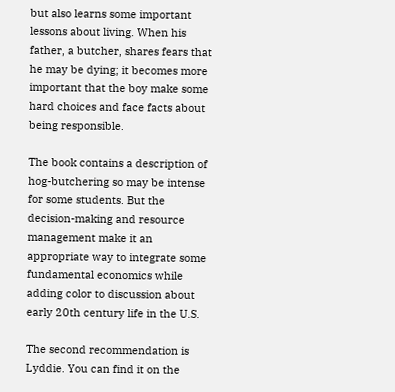but also learns some important lessons about living. When his father, a butcher, shares fears that he may be dying; it becomes more important that the boy make some hard choices and face facts about being responsible.

The book contains a description of hog-butchering so may be intense for some students. But the decision-making and resource management make it an appropriate way to integrate some fundamental economics while adding color to discussion about early 20th century life in the U.S.

The second recommendation is Lyddie. You can find it on the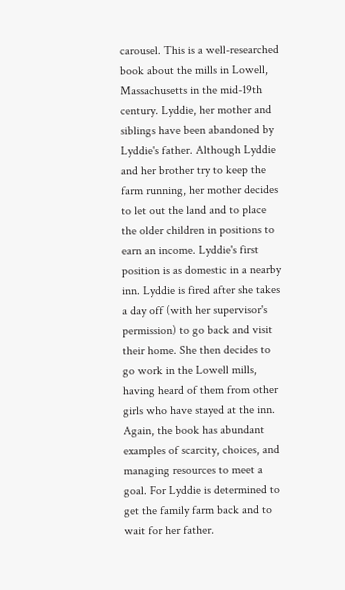carousel. This is a well-researched book about the mills in Lowell, Massachusetts in the mid-19th century. Lyddie, her mother and siblings have been abandoned by Lyddie's father. Although Lyddie and her brother try to keep the farm running, her mother decides to let out the land and to place the older children in positions to earn an income. Lyddie's first position is as domestic in a nearby inn. Lyddie is fired after she takes a day off (with her supervisor's permission) to go back and visit their home. She then decides to go work in the Lowell mills, having heard of them from other girls who have stayed at the inn. Again, the book has abundant examples of scarcity, choices, and managing resources to meet a goal. For Lyddie is determined to get the family farm back and to wait for her father.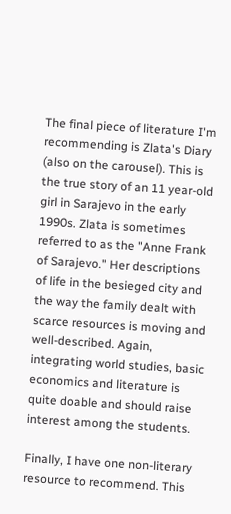The final piece of literature I'm recommending is Zlata's Diary (also on the carousel). This is the true story of an 11 year-old girl in Sarajevo in the early 1990s. Zlata is sometimes referred to as the "Anne Frank of Sarajevo." Her descriptions of life in the besieged city and the way the family dealt with scarce resources is moving and well-described. Again, integrating world studies, basic economics and literature is quite doable and should raise interest among the students.

Finally, I have one non-literary resource to recommend. This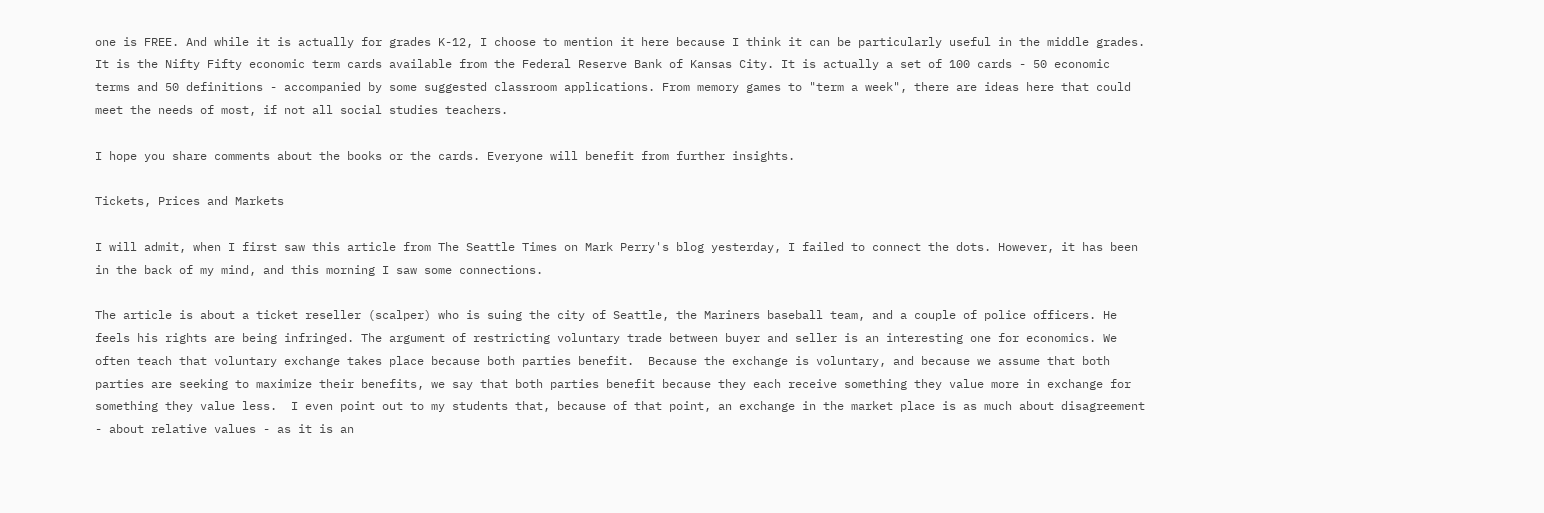one is FREE. And while it is actually for grades K-12, I choose to mention it here because I think it can be particularly useful in the middle grades. It is the Nifty Fifty economic term cards available from the Federal Reserve Bank of Kansas City. It is actually a set of 100 cards - 50 economic terms and 50 definitions - accompanied by some suggested classroom applications. From memory games to "term a week", there are ideas here that could meet the needs of most, if not all social studies teachers.

I hope you share comments about the books or the cards. Everyone will benefit from further insights.

Tickets, Prices and Markets

I will admit, when I first saw this article from The Seattle Times on Mark Perry's blog yesterday, I failed to connect the dots. However, it has been in the back of my mind, and this morning I saw some connections.

The article is about a ticket reseller (scalper) who is suing the city of Seattle, the Mariners baseball team, and a couple of police officers. He feels his rights are being infringed. The argument of restricting voluntary trade between buyer and seller is an interesting one for economics. We often teach that voluntary exchange takes place because both parties benefit.  Because the exchange is voluntary, and because we assume that both parties are seeking to maximize their benefits, we say that both parties benefit because they each receive something they value more in exchange for something they value less.  I even point out to my students that, because of that point, an exchange in the market place is as much about disagreement - about relative values - as it is an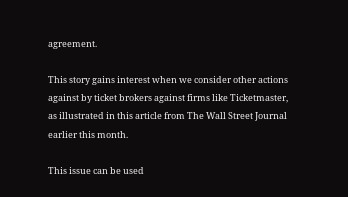agreement.

This story gains interest when we consider other actions against by ticket brokers against firms like Ticketmaster, as illustrated in this article from The Wall Street Journal earlier this month.

This issue can be used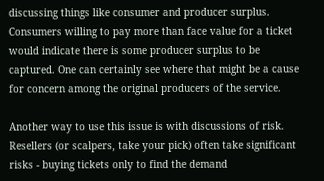discussing things like consumer and producer surplus. Consumers willing to pay more than face value for a ticket would indicate there is some producer surplus to be captured. One can certainly see where that might be a cause for concern among the original producers of the service.

Another way to use this issue is with discussions of risk. Resellers (or scalpers, take your pick) often take significant risks - buying tickets only to find the demand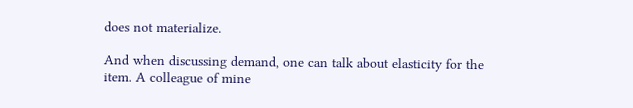does not materialize.

And when discussing demand, one can talk about elasticity for the item. A colleague of mine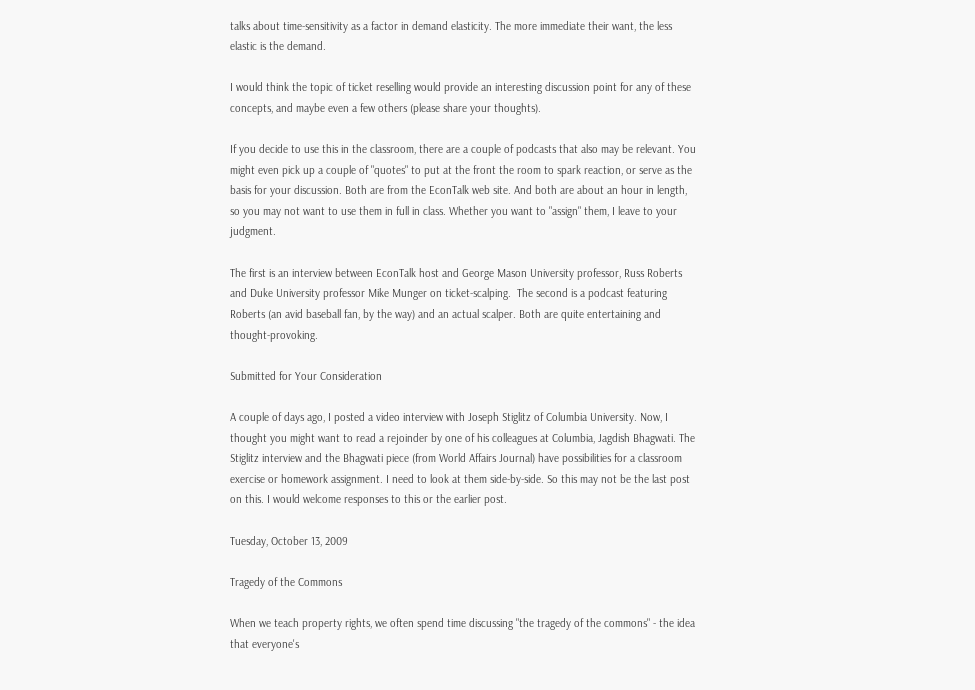talks about time-sensitivity as a factor in demand elasticity. The more immediate their want, the less elastic is the demand.

I would think the topic of ticket reselling would provide an interesting discussion point for any of these concepts, and maybe even a few others (please share your thoughts).

If you decide to use this in the classroom, there are a couple of podcasts that also may be relevant. You might even pick up a couple of "quotes" to put at the front the room to spark reaction, or serve as the basis for your discussion. Both are from the EconTalk web site. And both are about an hour in length, so you may not want to use them in full in class. Whether you want to "assign" them, I leave to your judgment.

The first is an interview between EconTalk host and George Mason University professor, Russ Roberts and Duke University professor Mike Munger on ticket-scalping.  The second is a podcast featuring Roberts (an avid baseball fan, by the way) and an actual scalper. Both are quite entertaining and thought-provoking.

Submitted for Your Consideration

A couple of days ago, I posted a video interview with Joseph Stiglitz of Columbia University. Now, I thought you might want to read a rejoinder by one of his colleagues at Columbia, Jagdish Bhagwati. The Stiglitz interview and the Bhagwati piece (from World Affairs Journal) have possibilities for a classroom exercise or homework assignment. I need to look at them side-by-side. So this may not be the last post on this. I would welcome responses to this or the earlier post.

Tuesday, October 13, 2009

Tragedy of the Commons

When we teach property rights, we often spend time discussing "the tragedy of the commons" - the idea that everyone's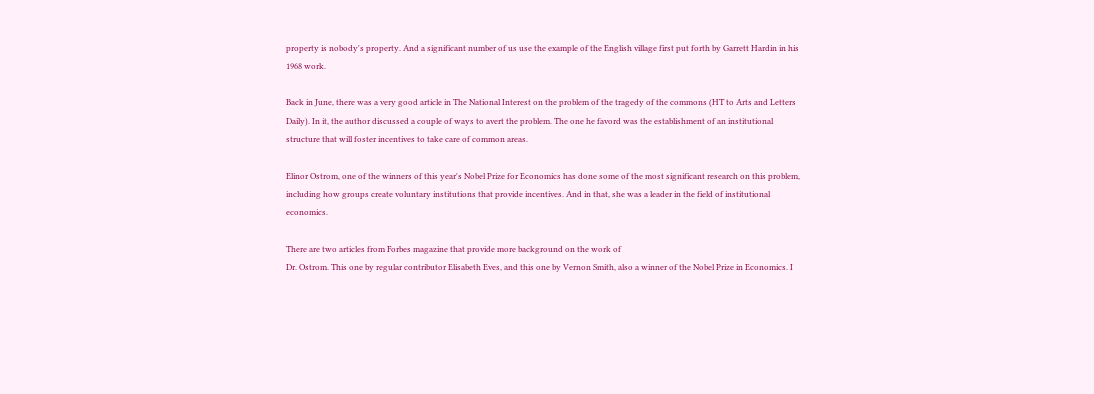property is nobody's property. And a significant number of us use the example of the English village first put forth by Garrett Hardin in his 1968 work.

Back in June, there was a very good article in The National Interest on the problem of the tragedy of the commons (HT to Arts and Letters Daily). In it, the author discussed a couple of ways to avert the problem. The one he favord was the establishment of an institutional structure that will foster incentives to take care of common areas.

Elinor Ostrom, one of the winners of this year's Nobel Prize for Economics has done some of the most significant research on this problem, including how groups create voluntary institutions that provide incentives. And in that, she was a leader in the field of institutional economics.

There are two articles from Forbes magazine that provide more background on the work of
Dr. Ostrom. This one by regular contributor Elisabeth Eves, and this one by Vernon Smith, also a winner of the Nobel Prize in Economics. I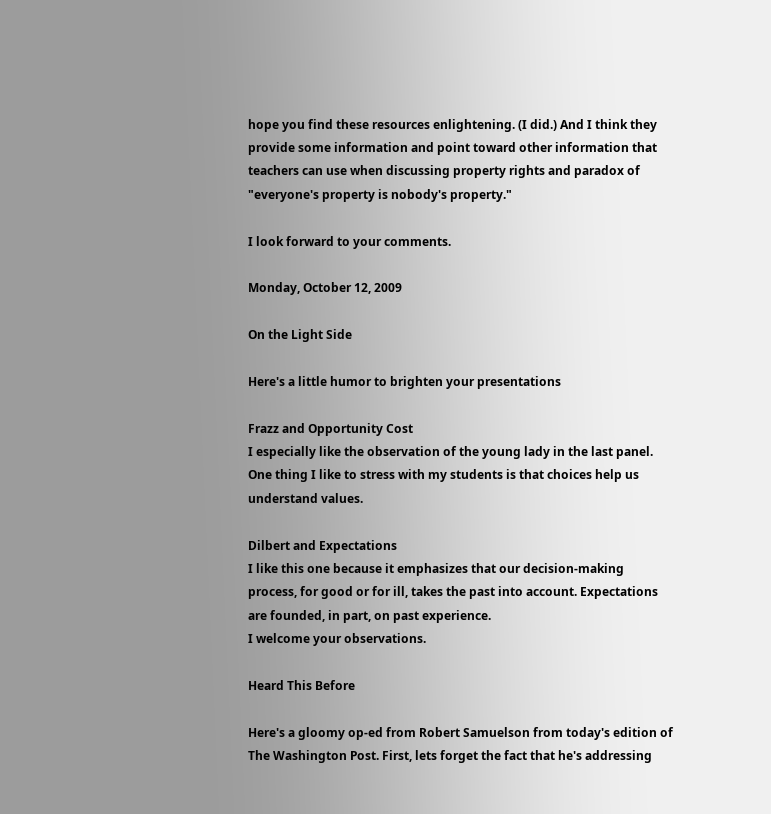hope you find these resources enlightening. (I did.) And I think they provide some information and point toward other information that teachers can use when discussing property rights and paradox of "everyone's property is nobody's property."

I look forward to your comments.

Monday, October 12, 2009

On the Light Side

Here's a little humor to brighten your presentations

Frazz and Opportunity Cost
I especially like the observation of the young lady in the last panel. One thing I like to stress with my students is that choices help us understand values.

Dilbert and Expectations
I like this one because it emphasizes that our decision-making process, for good or for ill, takes the past into account. Expectations are founded, in part, on past experience.
I welcome your observations.

Heard This Before

Here's a gloomy op-ed from Robert Samuelson from today's edition of The Washington Post. First, lets forget the fact that he's addressing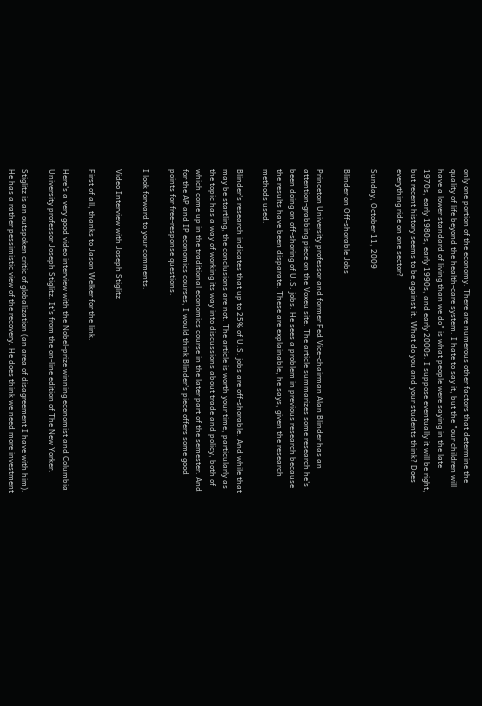only one portion of the economy. There are numerous other factors that determine the quality of life beyond the health-care system. I hate to say it, but the "our children will have a lower standard of living than we do" is what people were saying in the late 1970s, early 1980s, early 1990s, and early 2000s. I suppose eventually it will be right, but recent history seems to be against it. What do you and your students think? Does everything ride on one sector?

Sunday, October 11, 2009

Blinder on Off-shorable Jobs

Princeton University professor and former Fed Vice-chairman Alan Blinder has an attention-grabbing piece on the Voxeu site. The article summarizes some research he's been doing on off-shoring of U.S. jobs. He sees a problem in previous research because the results have been disparate. These are explainable, he says, given the research methods used.

Blinder's research indicates that up to 25% of U.S. jobs are off-shorable. And while that may be startling, the conclusions are not. The article is worth your time, particularly as the topic has a way of working its way into discussions about trade and policy, both of which come up in the traditional economics course in the later part of the semester. And for the AP and IP economics courses, I would think Blinder's piece offers some good points for free-response questions.

I look forward to your comments.

Video Interview with Joseph Stiglitz

First of all, thanks to Jason Welker for the link.

Here's a very good video interview with the Nobel-prize winning economist and Columbia University professor Joseph Stiglitz. It's from the on-line edition of The New Yorker.

Stiglitz is an outspoken critic of globalization (an area of disagreement I have with him). He has a rather pessimistic view of the recovery. He does think we need more investment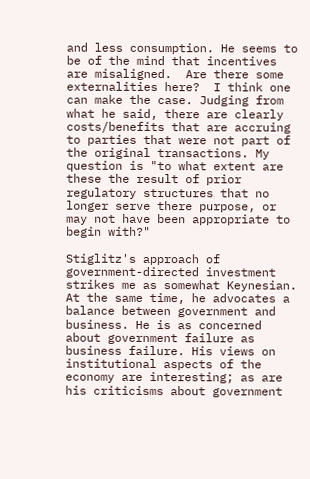and less consumption. He seems to be of the mind that incentives are misaligned.  Are there some externalities here?  I think one can make the case. Judging from what he said, there are clearly costs/benefits that are accruing to parties that were not part of the original transactions. My question is "to what extent are these the result of prior regulatory structures that no longer serve there purpose, or may not have been appropriate to begin with?"

Stiglitz's approach of government-directed investment strikes me as somewhat Keynesian. At the same time, he advocates a balance between government and business. He is as concerned about government failure as business failure. His views on institutional aspects of the economy are interesting; as are his criticisms about government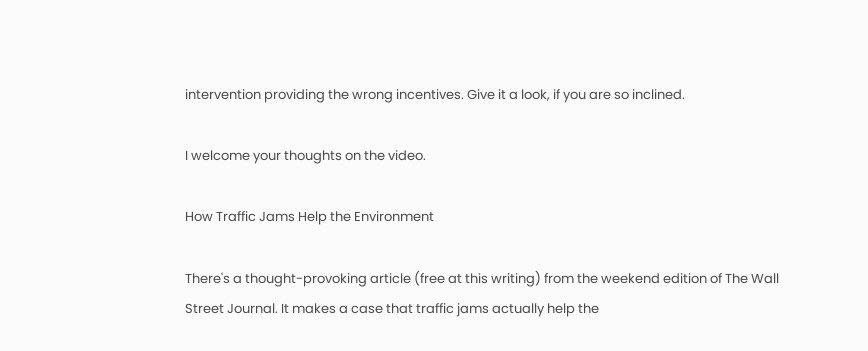intervention providing the wrong incentives. Give it a look, if you are so inclined.

I welcome your thoughts on the video.

How Traffic Jams Help the Environment

There's a thought-provoking article (free at this writing) from the weekend edition of The Wall Street Journal. It makes a case that traffic jams actually help the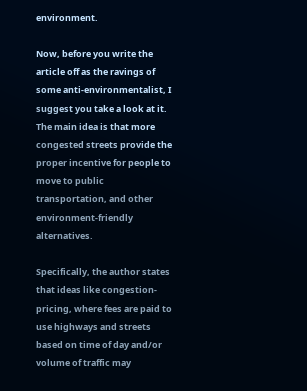environment.

Now, before you write the article off as the ravings of some anti-environmentalist, I suggest you take a look at it. The main idea is that more congested streets provide the proper incentive for people to move to public transportation, and other environment-friendly alternatives.

Specifically, the author states that ideas like congestion-pricing, where fees are paid to use highways and streets based on time of day and/or volume of traffic may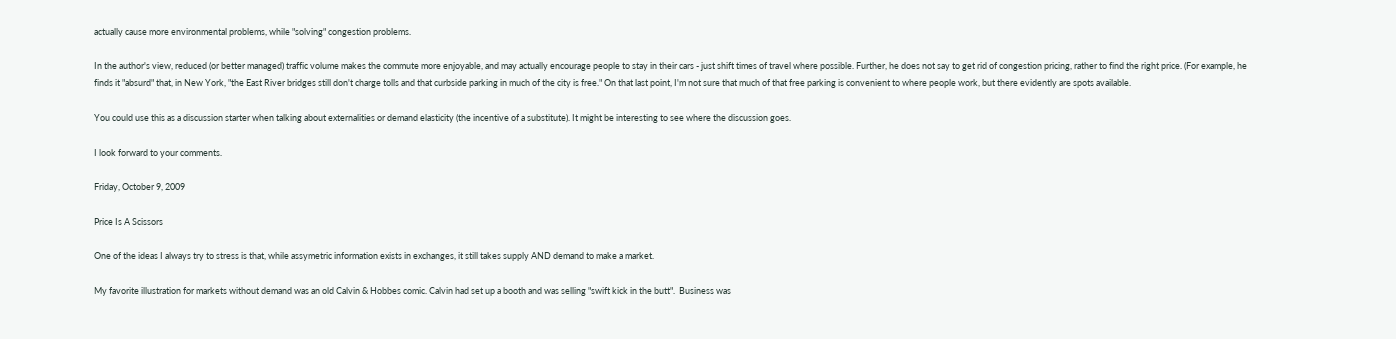actually cause more environmental problems, while "solving" congestion problems.

In the author's view, reduced (or better managed) traffic volume makes the commute more enjoyable, and may actually encourage people to stay in their cars - just shift times of travel where possible. Further, he does not say to get rid of congestion pricing, rather to find the right price. (For example, he finds it "absurd" that, in New York, "the East River bridges still don't charge tolls and that curbside parking in much of the city is free." On that last point, I'm not sure that much of that free parking is convenient to where people work, but there evidently are spots available.

You could use this as a discussion starter when talking about externalities or demand elasticity (the incentive of a substitute). It might be interesting to see where the discussion goes.

I look forward to your comments.

Friday, October 9, 2009

Price Is A Scissors

One of the ideas I always try to stress is that, while assymetric information exists in exchanges, it still takes supply AND demand to make a market.

My favorite illustration for markets without demand was an old Calvin & Hobbes comic. Calvin had set up a booth and was selling "swift kick in the butt".  Business was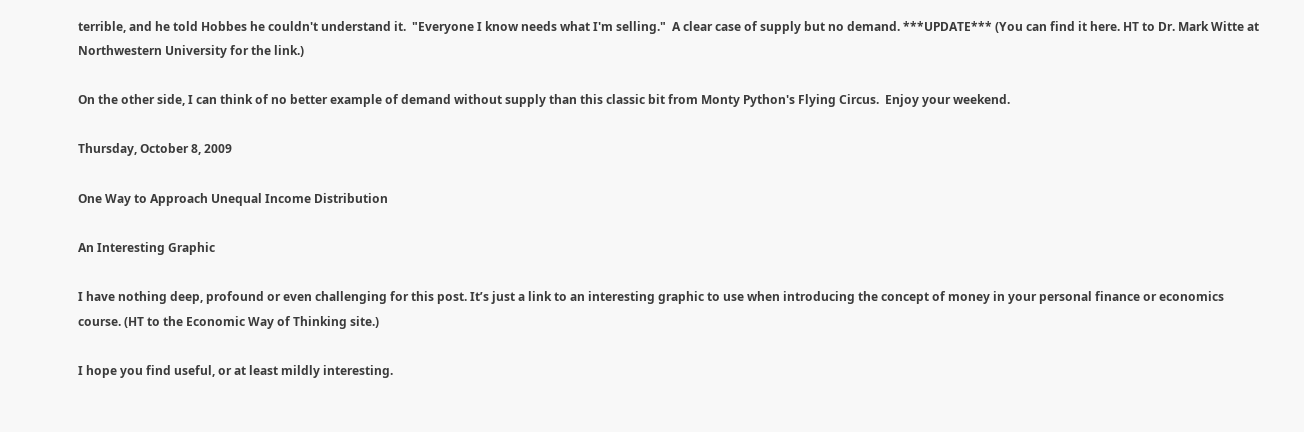terrible, and he told Hobbes he couldn't understand it.  "Everyone I know needs what I'm selling."  A clear case of supply but no demand. ***UPDATE*** (You can find it here. HT to Dr. Mark Witte at Northwestern University for the link.)

On the other side, I can think of no better example of demand without supply than this classic bit from Monty Python's Flying Circus.  Enjoy your weekend.

Thursday, October 8, 2009

One Way to Approach Unequal Income Distribution

An Interesting Graphic

I have nothing deep, profound or even challenging for this post. It’s just a link to an interesting graphic to use when introducing the concept of money in your personal finance or economics course. (HT to the Economic Way of Thinking site.)

I hope you find useful, or at least mildly interesting.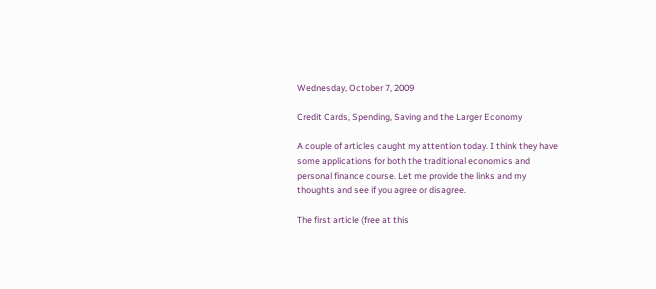Wednesday, October 7, 2009

Credit Cards, Spending, Saving and the Larger Economy

A couple of articles caught my attention today. I think they have some applications for both the traditional economics and personal finance course. Let me provide the links and my thoughts and see if you agree or disagree.

The first article (free at this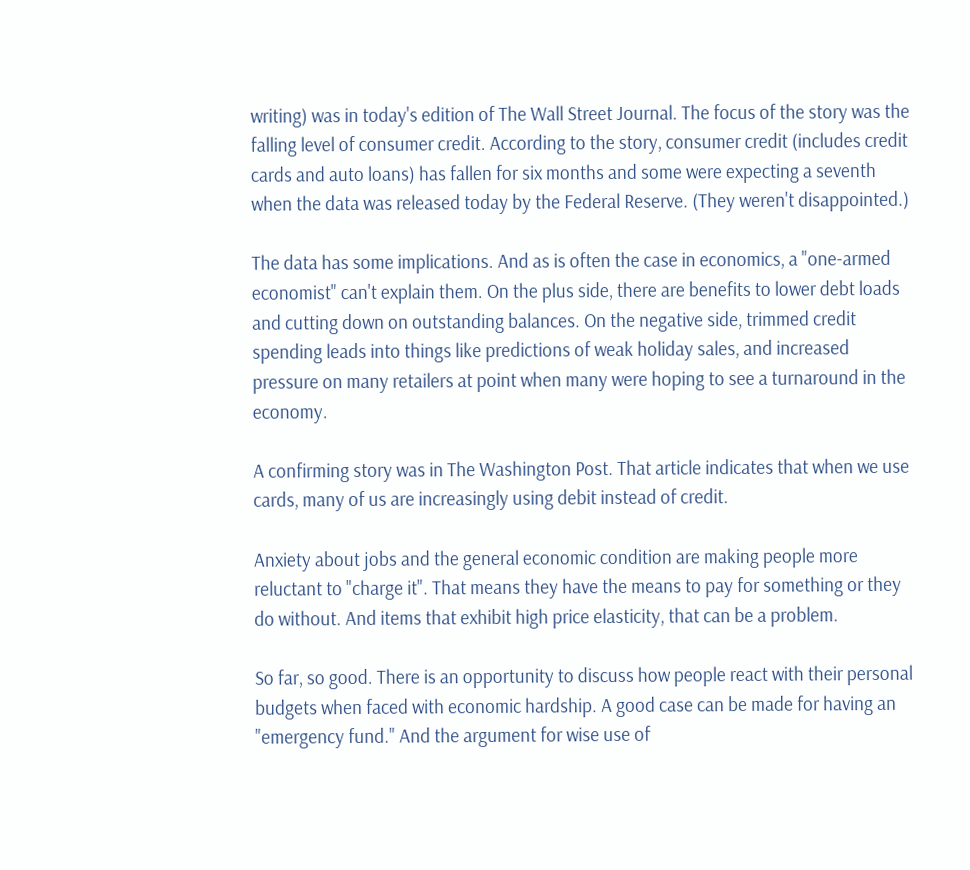writing) was in today's edition of The Wall Street Journal. The focus of the story was the falling level of consumer credit. According to the story, consumer credit (includes credit cards and auto loans) has fallen for six months and some were expecting a seventh when the data was released today by the Federal Reserve. (They weren't disappointed.)

The data has some implications. And as is often the case in economics, a "one-armed economist" can't explain them. On the plus side, there are benefits to lower debt loads and cutting down on outstanding balances. On the negative side, trimmed credit spending leads into things like predictions of weak holiday sales, and increased pressure on many retailers at point when many were hoping to see a turnaround in the economy.

A confirming story was in The Washington Post. That article indicates that when we use cards, many of us are increasingly using debit instead of credit.

Anxiety about jobs and the general economic condition are making people more reluctant to "charge it". That means they have the means to pay for something or they do without. And items that exhibit high price elasticity, that can be a problem.

So far, so good. There is an opportunity to discuss how people react with their personal budgets when faced with economic hardship. A good case can be made for having an "emergency fund." And the argument for wise use of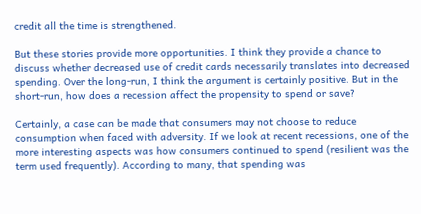credit all the time is strengthened.

But these stories provide more opportunities. I think they provide a chance to discuss whether decreased use of credit cards necessarily translates into decreased spending. Over the long-run, I think the argument is certainly positive. But in the short-run, how does a recession affect the propensity to spend or save?

Certainly, a case can be made that consumers may not choose to reduce consumption when faced with adversity. If we look at recent recessions, one of the more interesting aspects was how consumers continued to spend (resilient was the term used frequently). According to many, that spending was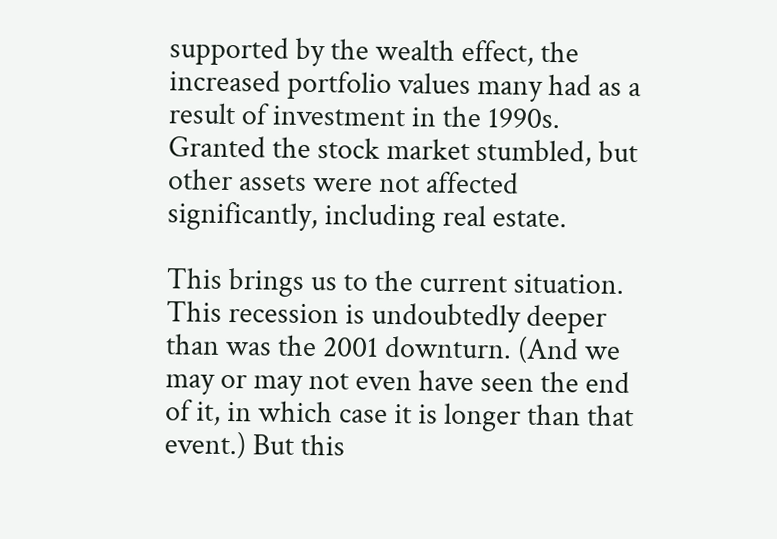supported by the wealth effect, the increased portfolio values many had as a result of investment in the 1990s. Granted the stock market stumbled, but other assets were not affected significantly, including real estate.

This brings us to the current situation. This recession is undoubtedly deeper than was the 2001 downturn. (And we may or may not even have seen the end of it, in which case it is longer than that event.) But this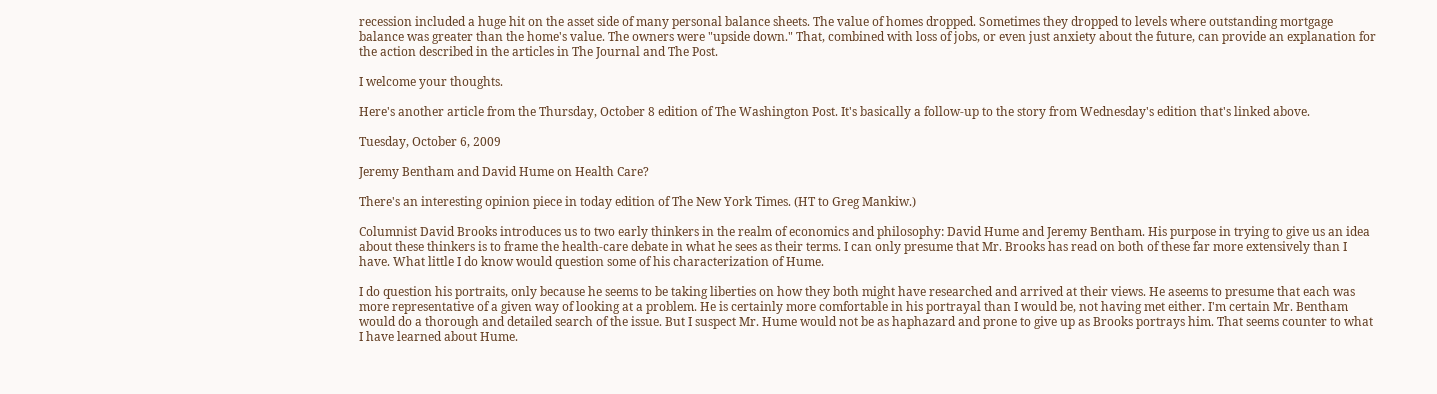recession included a huge hit on the asset side of many personal balance sheets. The value of homes dropped. Sometimes they dropped to levels where outstanding mortgage balance was greater than the home's value. The owners were "upside down." That, combined with loss of jobs, or even just anxiety about the future, can provide an explanation for the action described in the articles in The Journal and The Post.

I welcome your thoughts.

Here's another article from the Thursday, October 8 edition of The Washington Post. It's basically a follow-up to the story from Wednesday's edition that's linked above.

Tuesday, October 6, 2009

Jeremy Bentham and David Hume on Health Care?

There's an interesting opinion piece in today edition of The New York Times. (HT to Greg Mankiw.)

Columnist David Brooks introduces us to two early thinkers in the realm of economics and philosophy: David Hume and Jeremy Bentham. His purpose in trying to give us an idea about these thinkers is to frame the health-care debate in what he sees as their terms. I can only presume that Mr. Brooks has read on both of these far more extensively than I have. What little I do know would question some of his characterization of Hume.

I do question his portraits, only because he seems to be taking liberties on how they both might have researched and arrived at their views. He aseems to presume that each was more representative of a given way of looking at a problem. He is certainly more comfortable in his portrayal than I would be, not having met either. I'm certain Mr. Bentham would do a thorough and detailed search of the issue. But I suspect Mr. Hume would not be as haphazard and prone to give up as Brooks portrays him. That seems counter to what I have learned about Hume.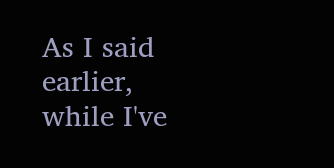As I said earlier, while I've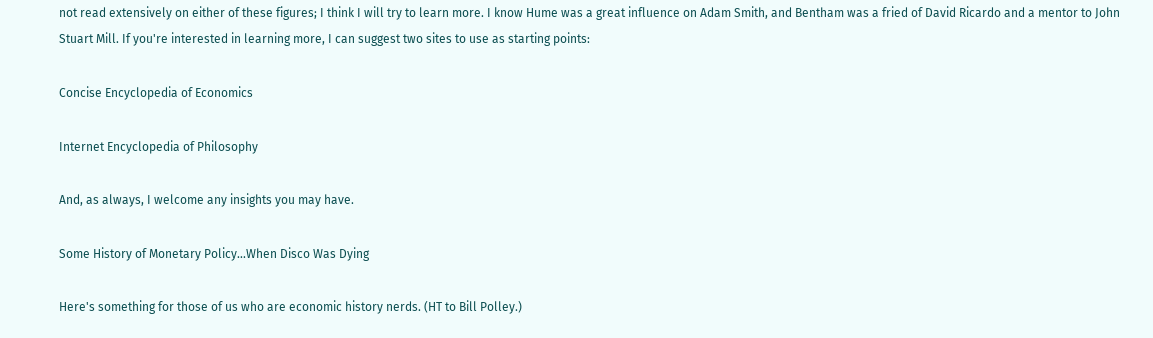not read extensively on either of these figures; I think I will try to learn more. I know Hume was a great influence on Adam Smith, and Bentham was a fried of David Ricardo and a mentor to John Stuart Mill. If you're interested in learning more, I can suggest two sites to use as starting points:

Concise Encyclopedia of Economics

Internet Encyclopedia of Philosophy

And, as always, I welcome any insights you may have.

Some History of Monetary Policy...When Disco Was Dying

Here's something for those of us who are economic history nerds. (HT to Bill Polley.)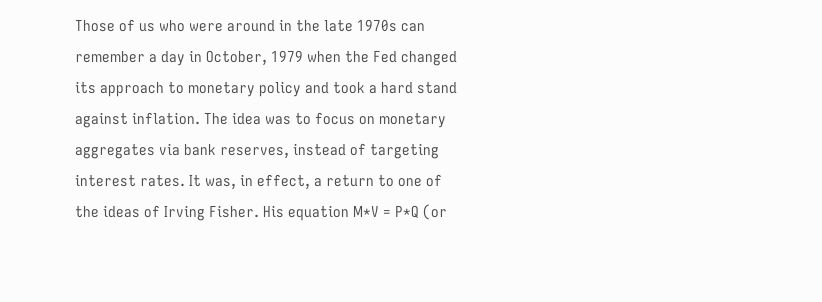Those of us who were around in the late 1970s can remember a day in October, 1979 when the Fed changed its approach to monetary policy and took a hard stand against inflation. The idea was to focus on monetary aggregates via bank reserves, instead of targeting interest rates. It was, in effect, a return to one of the ideas of Irving Fisher. His equation M*V = P*Q (or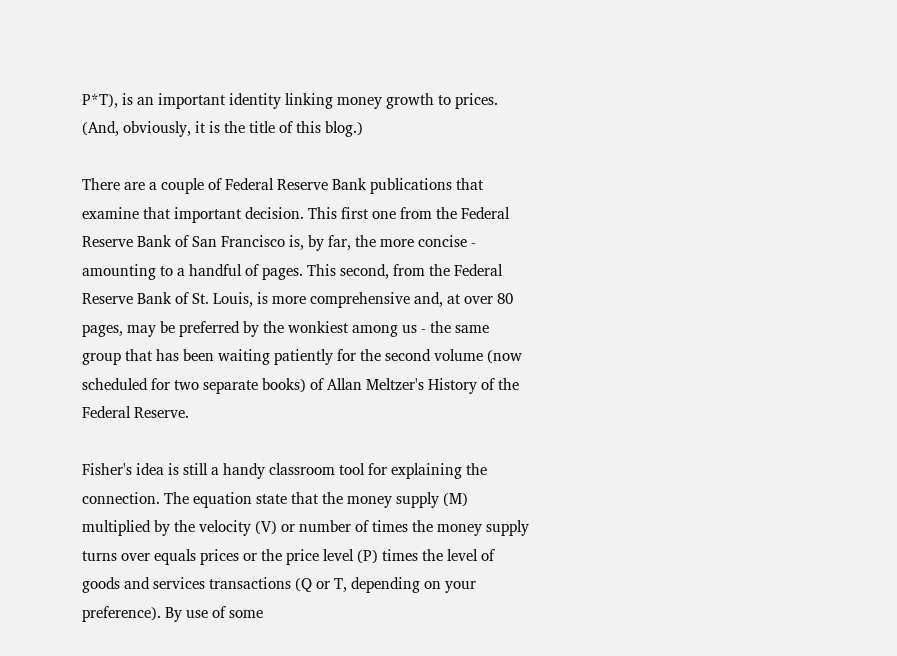P*T), is an important identity linking money growth to prices. (And, obviously, it is the title of this blog.)

There are a couple of Federal Reserve Bank publications that examine that important decision. This first one from the Federal Reserve Bank of San Francisco is, by far, the more concise - amounting to a handful of pages. This second, from the Federal Reserve Bank of St. Louis, is more comprehensive and, at over 80 pages, may be preferred by the wonkiest among us - the same group that has been waiting patiently for the second volume (now scheduled for two separate books) of Allan Meltzer's History of the Federal Reserve.

Fisher's idea is still a handy classroom tool for explaining the connection. The equation state that the money supply (M) multiplied by the velocity (V) or number of times the money supply turns over equals prices or the price level (P) times the level of goods and services transactions (Q or T, depending on your preference). By use of some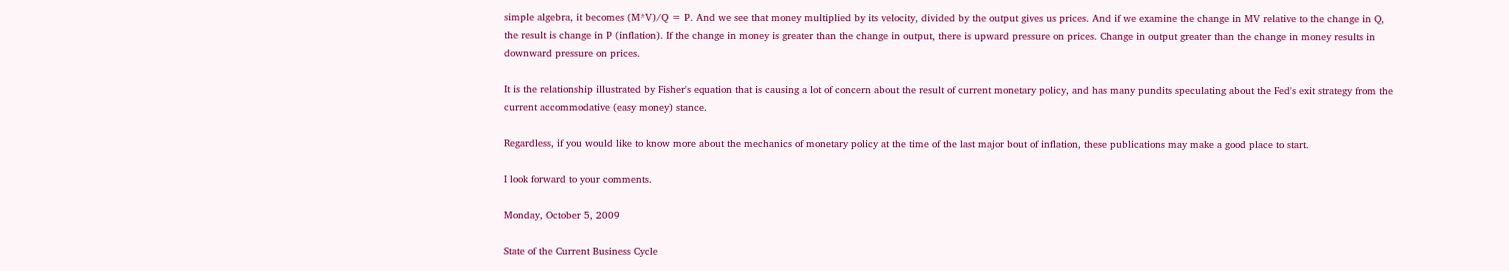simple algebra, it becomes (M*V)/Q = P. And we see that money multiplied by its velocity, divided by the output gives us prices. And if we examine the change in MV relative to the change in Q, the result is change in P (inflation). If the change in money is greater than the change in output, there is upward pressure on prices. Change in output greater than the change in money results in downward pressure on prices.

It is the relationship illustrated by Fisher's equation that is causing a lot of concern about the result of current monetary policy, and has many pundits speculating about the Fed's exit strategy from the current accommodative (easy money) stance.

Regardless, if you would like to know more about the mechanics of monetary policy at the time of the last major bout of inflation, these publications may make a good place to start.

I look forward to your comments.

Monday, October 5, 2009

State of the Current Business Cycle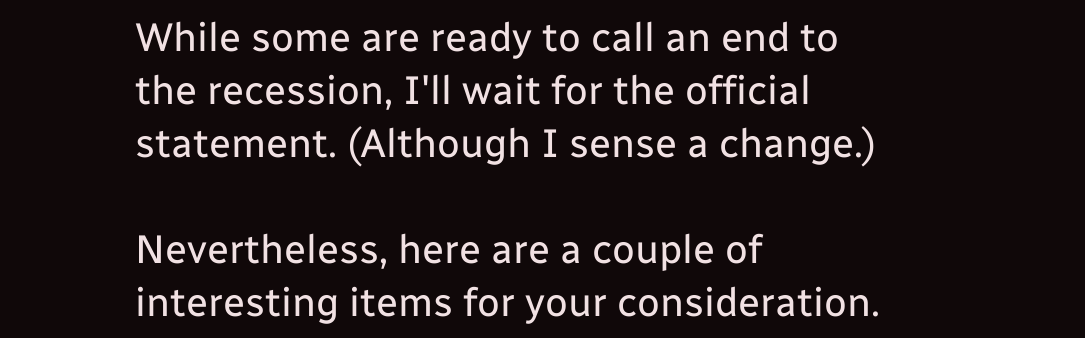While some are ready to call an end to the recession, I'll wait for the official statement. (Although I sense a change.)

Nevertheless, here are a couple of interesting items for your consideration.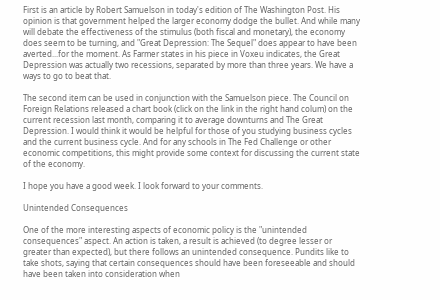First is an article by Robert Samuelson in today's edition of The Washington Post. His opinion is that government helped the larger economy dodge the bullet. And while many will debate the effectiveness of the stimulus (both fiscal and monetary), the economy does seem to be turning, and "Great Depression: The Sequel" does appear to have been averted...for the moment. As Farmer states in his piece in Voxeu indicates, the Great Depression was actually two recessions, separated by more than three years. We have a ways to go to beat that.

The second item can be used in conjunction with the Samuelson piece. The Council on Foreign Relations released a chart book (click on the link in the right hand colum) on the current recession last month, comparing it to average downturns and The Great Depression. I would think it would be helpful for those of you studying business cycles and the current business cycle. And for any schools in The Fed Challenge or other economic competitions, this might provide some context for discussing the current state of the economy.

I hope you have a good week. I look forward to your comments.

Unintended Consequences

One of the more interesting aspects of economic policy is the "unintended consequences" aspect. An action is taken, a result is achieved (to degree lesser or greater than expected), but there follows an unintended consequence. Pundits like to take shots, saying that certain consequences should have been foreseeable and should have been taken into consideration when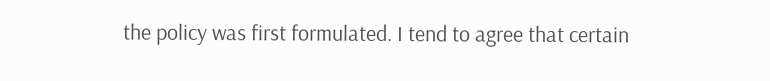the policy was first formulated. I tend to agree that certain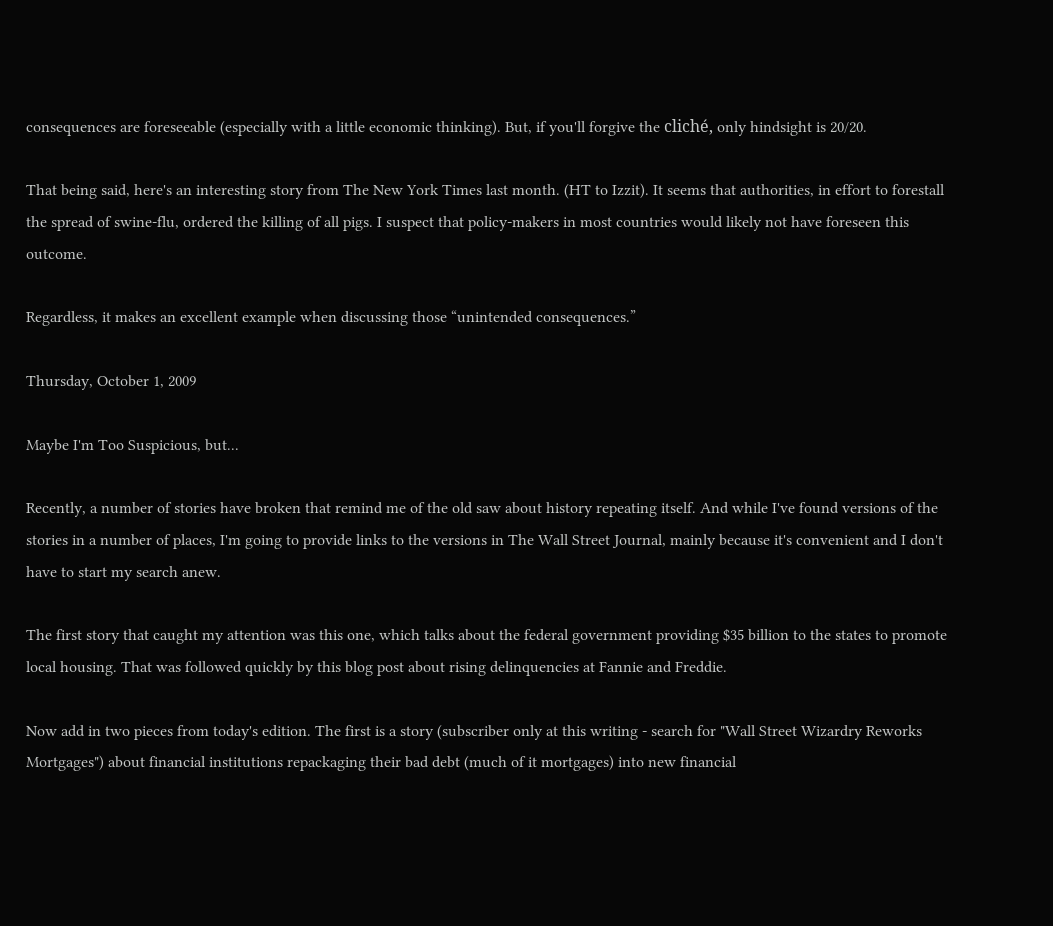consequences are foreseeable (especially with a little economic thinking). But, if you'll forgive the cliché, only hindsight is 20/20.

That being said, here's an interesting story from The New York Times last month. (HT to Izzit). It seems that authorities, in effort to forestall the spread of swine-flu, ordered the killing of all pigs. I suspect that policy-makers in most countries would likely not have foreseen this outcome.

Regardless, it makes an excellent example when discussing those “unintended consequences.”

Thursday, October 1, 2009

Maybe I'm Too Suspicious, but...

Recently, a number of stories have broken that remind me of the old saw about history repeating itself. And while I've found versions of the stories in a number of places, I'm going to provide links to the versions in The Wall Street Journal, mainly because it's convenient and I don't have to start my search anew.

The first story that caught my attention was this one, which talks about the federal government providing $35 billion to the states to promote local housing. That was followed quickly by this blog post about rising delinquencies at Fannie and Freddie.

Now add in two pieces from today's edition. The first is a story (subscriber only at this writing - search for "Wall Street Wizardry Reworks Mortgages") about financial institutions repackaging their bad debt (much of it mortgages) into new financial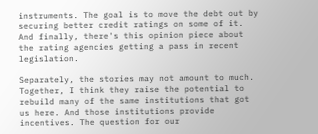instruments. The goal is to move the debt out by securing better credit ratings on some of it. And finally, there's this opinion piece about the rating agencies getting a pass in recent legislation.

Separately, the stories may not amount to much. Together, I think they raise the potential to rebuild many of the same institutions that got us here. And those institutions provide incentives. The question for our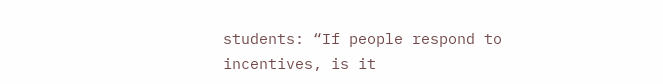students: “If people respond to incentives, is it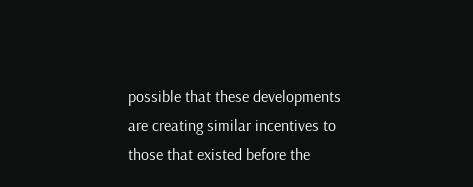possible that these developments are creating similar incentives to those that existed before the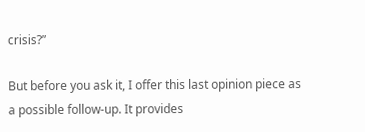crisis?”

But before you ask it, I offer this last opinion piece as a possible follow-up. It provides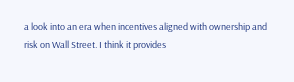a look into an era when incentives aligned with ownership and risk on Wall Street. I think it provides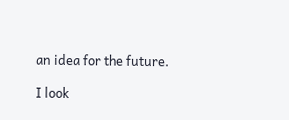an idea for the future.

I look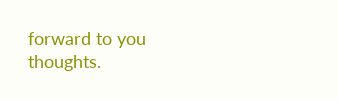forward to you thoughts.